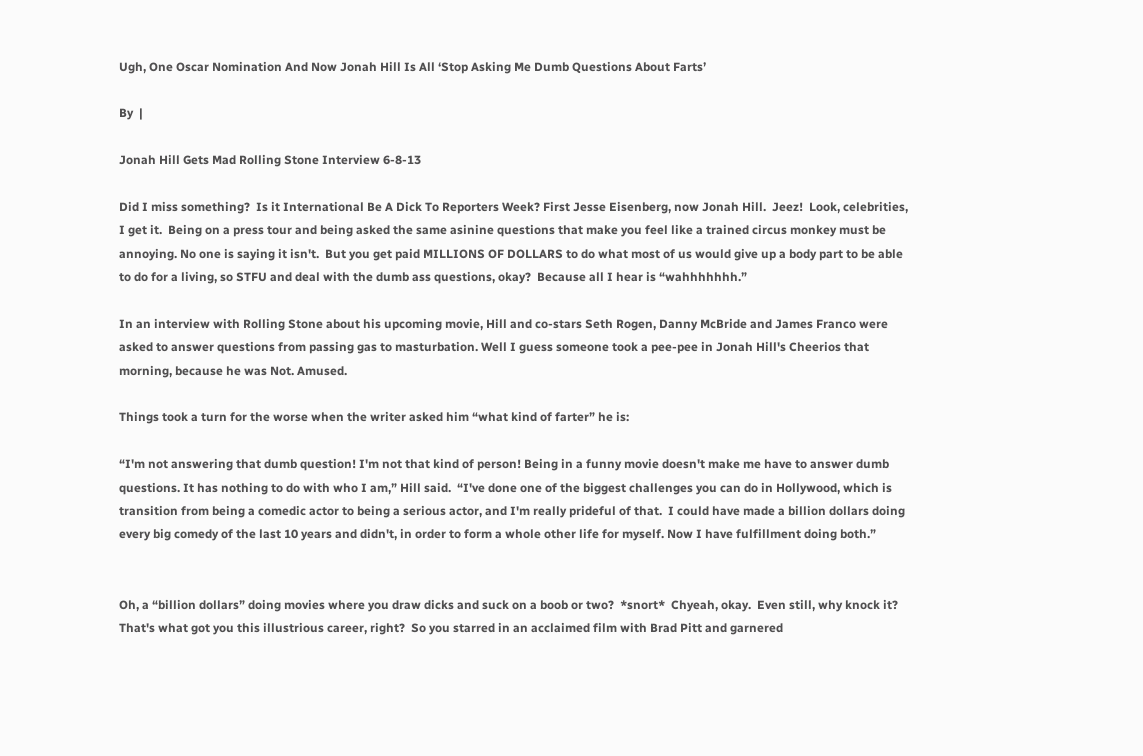Ugh, One Oscar Nomination And Now Jonah Hill Is All ‘Stop Asking Me Dumb Questions About Farts’

By  |

Jonah Hill Gets Mad Rolling Stone Interview 6-8-13

Did I miss something?  Is it International Be A Dick To Reporters Week? First Jesse Eisenberg, now Jonah Hill.  Jeez!  Look, celebrities, I get it.  Being on a press tour and being asked the same asinine questions that make you feel like a trained circus monkey must be annoying. No one is saying it isn't.  But you get paid MILLIONS OF DOLLARS to do what most of us would give up a body part to be able to do for a living, so STFU and deal with the dumb ass questions, okay?  Because all I hear is “wahhhhhhh.”

In an interview with Rolling Stone about his upcoming movie, Hill and co-stars Seth Rogen, Danny McBride and James Franco were asked to answer questions from passing gas to masturbation. Well I guess someone took a pee-pee in Jonah Hill's Cheerios that morning, because he was Not. Amused.

Things took a turn for the worse when the writer asked him “what kind of farter” he is:

“I'm not answering that dumb question! I'm not that kind of person! Being in a funny movie doesn't make me have to answer dumb questions. It has nothing to do with who I am,” Hill said.  “I've done one of the biggest challenges you can do in Hollywood, which is transition from being a comedic actor to being a serious actor, and I'm really prideful of that.  I could have made a billion dollars doing every big comedy of the last 10 years and didn't, in order to form a whole other life for myself. Now I have fulfillment doing both.”


Oh, a “billion dollars” doing movies where you draw dicks and suck on a boob or two?  *snort*  Chyeah, okay.  Even still, why knock it?  That's what got you this illustrious career, right?  So you starred in an acclaimed film with Brad Pitt and garnered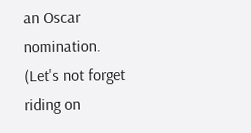an Oscar nomination. (Let's not forget riding on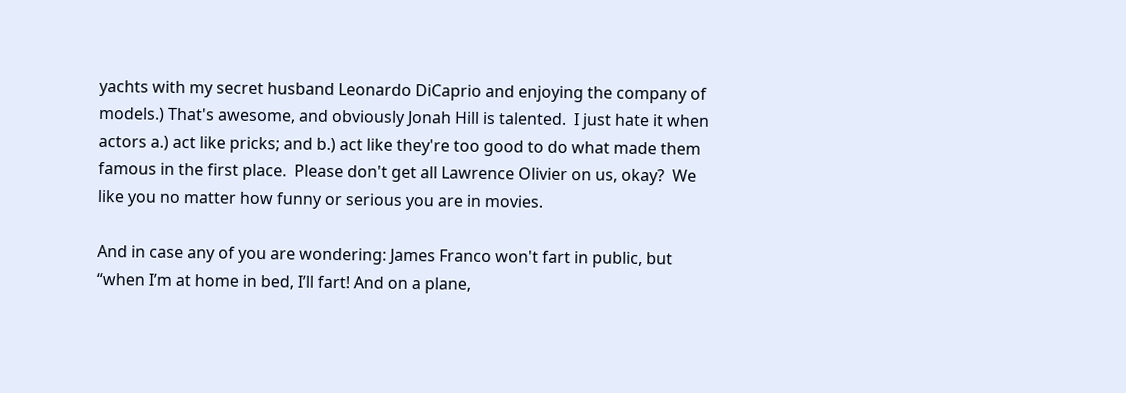yachts with my secret husband Leonardo DiCaprio and enjoying the company of models.) That's awesome, and obviously Jonah Hill is talented.  I just hate it when actors a.) act like pricks; and b.) act like they're too good to do what made them famous in the first place.  Please don't get all Lawrence Olivier on us, okay?  We like you no matter how funny or serious you are in movies.

And in case any of you are wondering: James Franco won't fart in public, but “when I’m at home in bed, I’ll fart! And on a plane,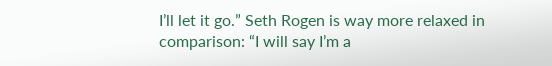I’ll let it go.” Seth Rogen is way more relaxed in comparison: “I will say I’m a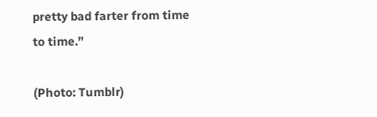pretty bad farter from time to time.”

(Photo: Tumblr)